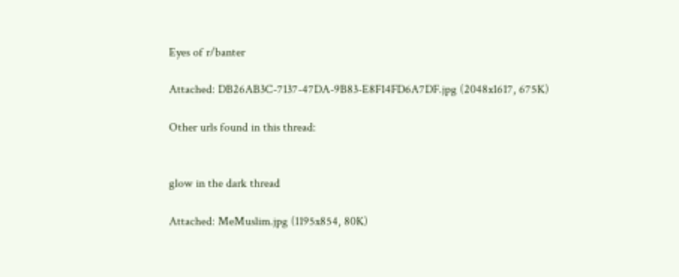Eyes of r/banter

Attached: DB26AB3C-7137-47DA-9B83-E8F14FD6A7DF.jpg (2048x1617, 675K)

Other urls found in this thread:


glow in the dark thread

Attached: MeMuslim.jpg (1195x854, 80K)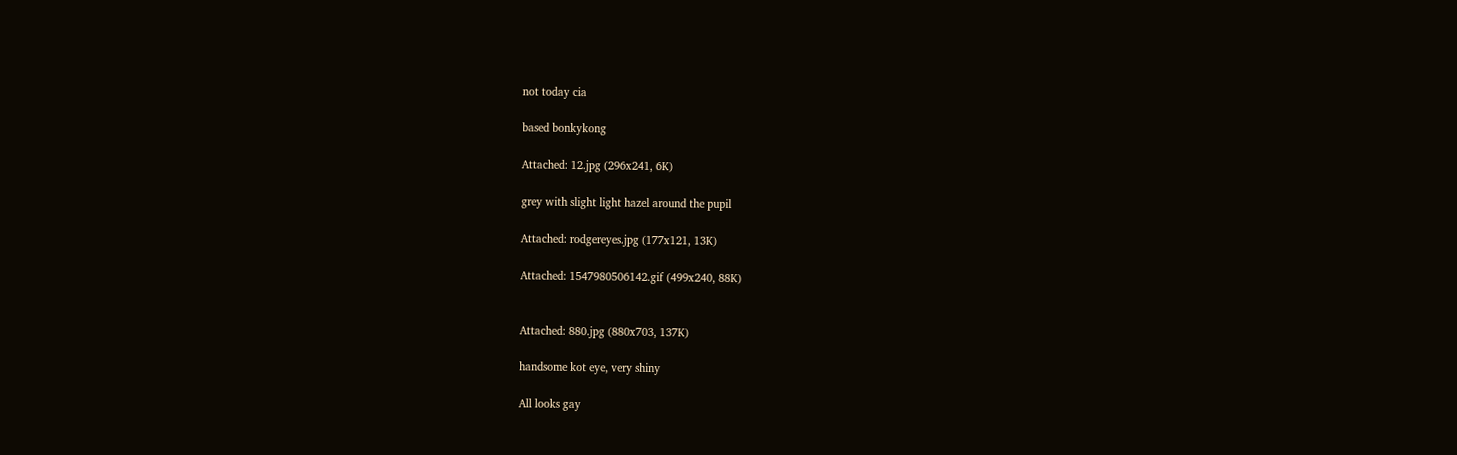not today cia

based bonkykong

Attached: 12.jpg (296x241, 6K)

grey with slight light hazel around the pupil

Attached: rodgereyes.jpg (177x121, 13K)

Attached: 1547980506142.gif (499x240, 88K)


Attached: 880.jpg (880x703, 137K)

handsome kot eye, very shiny

All looks gay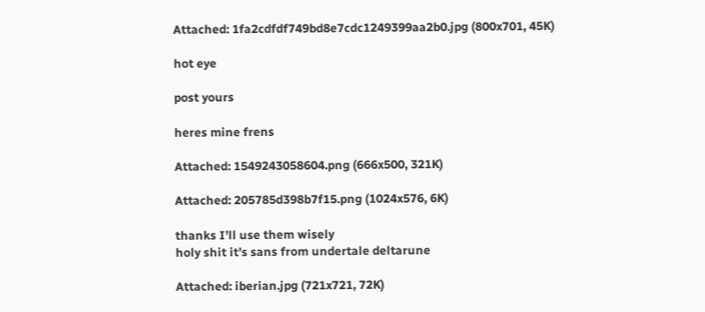Attached: 1fa2cdfdf749bd8e7cdc1249399aa2b0.jpg (800x701, 45K)

hot eye

post yours

heres mine frens

Attached: 1549243058604.png (666x500, 321K)

Attached: 205785d398b7f15.png (1024x576, 6K)

thanks I’ll use them wisely
holy shit it’s sans from undertale deltarune

Attached: iberian.jpg (721x721, 72K)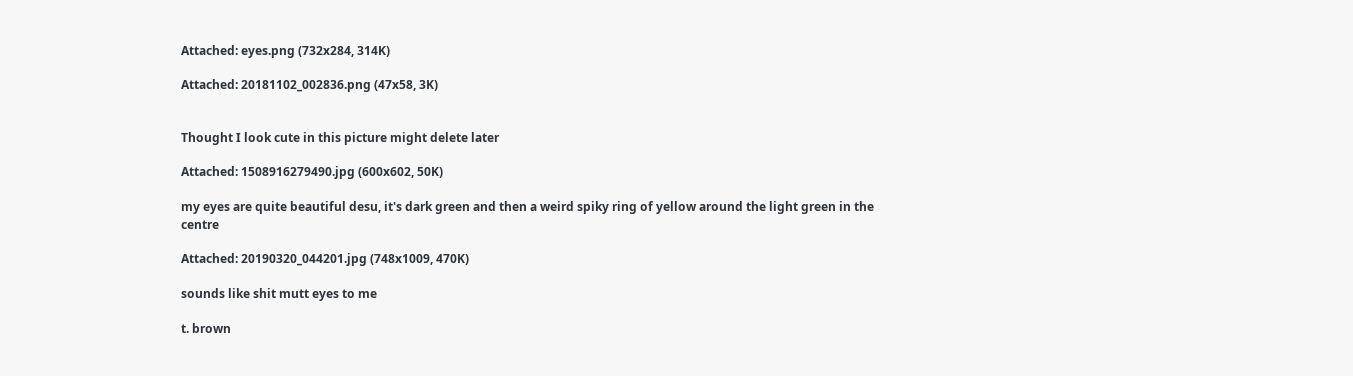Attached: eyes.png (732x284, 314K)

Attached: 20181102_002836.png (47x58, 3K)


Thought I look cute in this picture might delete later

Attached: 1508916279490.jpg (600x602, 50K)

my eyes are quite beautiful desu, it's dark green and then a weird spiky ring of yellow around the light green in the centre

Attached: 20190320_044201.jpg (748x1009, 470K)

sounds like shit mutt eyes to me

t. brown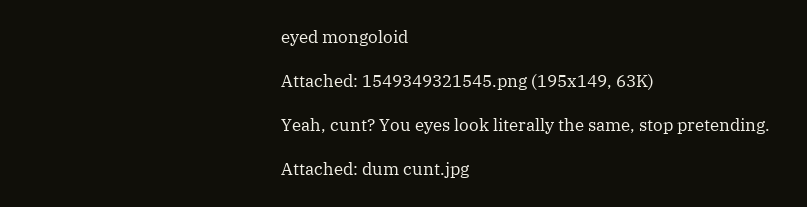eyed mongoloid

Attached: 1549349321545.png (195x149, 63K)

Yeah, cunt? You eyes look literally the same, stop pretending.

Attached: dum cunt.jpg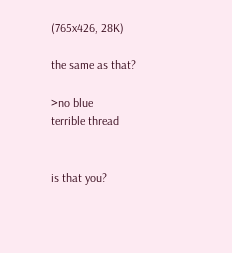(765x426, 28K)

the same as that?

>no blue
terrible thread


is that you?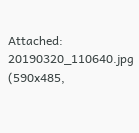Attached: 20190320_110640.jpg (590x485,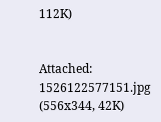112K)


Attached: 1526122577151.jpg (556x344, 42K)